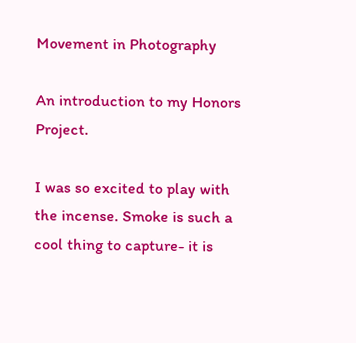Movement in Photography

An introduction to my Honors Project.

I was so excited to play with the incense. Smoke is such a cool thing to capture- it is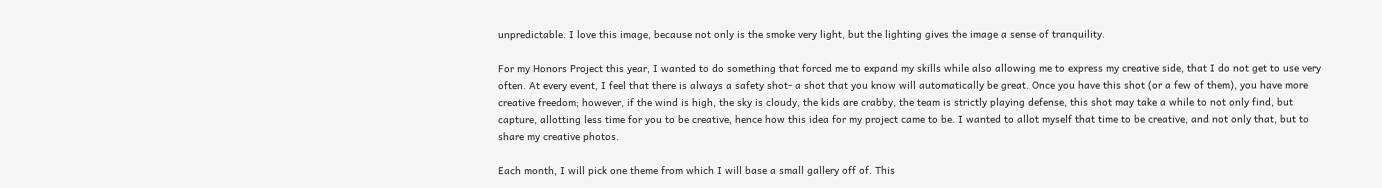unpredictable. I love this image, because not only is the smoke very light, but the lighting gives the image a sense of tranquility.

For my Honors Project this year, I wanted to do something that forced me to expand my skills while also allowing me to express my creative side, that I do not get to use very often. At every event, I feel that there is always a safety shot- a shot that you know will automatically be great. Once you have this shot (or a few of them), you have more creative freedom; however, if the wind is high, the sky is cloudy, the kids are crabby, the team is strictly playing defense, this shot may take a while to not only find, but capture, allotting less time for you to be creative, hence how this idea for my project came to be. I wanted to allot myself that time to be creative, and not only that, but to share my creative photos.

Each month, I will pick one theme from which I will base a small gallery off of. This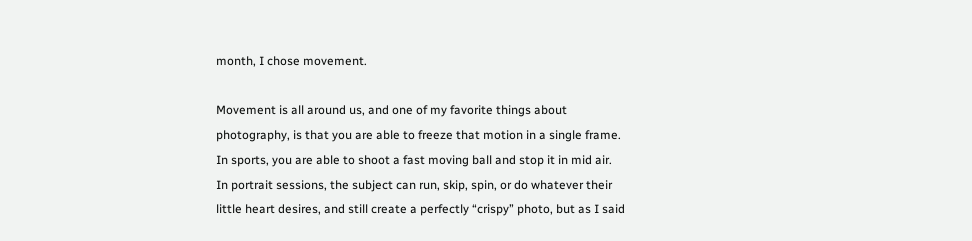month, I chose movement.

Movement is all around us, and one of my favorite things about photography, is that you are able to freeze that motion in a single frame. In sports, you are able to shoot a fast moving ball and stop it in mid air. In portrait sessions, the subject can run, skip, spin, or do whatever their little heart desires, and still create a perfectly “crispy” photo, but as I said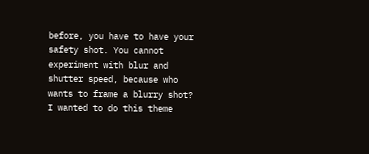before, you have to have your safety shot. You cannot experiment with blur and shutter speed, because who wants to frame a blurry shot? I wanted to do this theme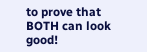to prove that BOTH can look good!